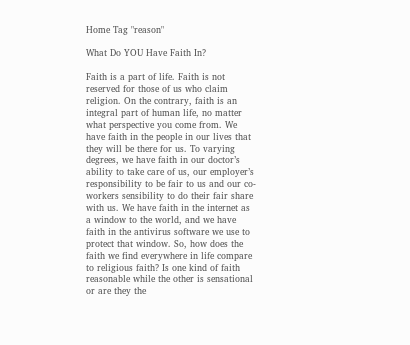Home Tag "reason"

What Do YOU Have Faith In?

Faith is a part of life. Faith is not reserved for those of us who claim religion. On the contrary, faith is an integral part of human life, no matter what perspective you come from. We have faith in the people in our lives that they will be there for us. To varying degrees, we have faith in our doctor’s ability to take care of us, our employer’s responsibility to be fair to us and our co-workers sensibility to do their fair share with us. We have faith in the internet as a window to the world, and we have faith in the antivirus software we use to protect that window. So, how does the faith we find everywhere in life compare to religious faith? Is one kind of faith reasonable while the other is sensational or are they the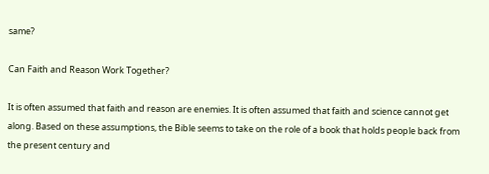same?

Can Faith and Reason Work Together?

It is often assumed that faith and reason are enemies. It is often assumed that faith and science cannot get along. Based on these assumptions, the Bible seems to take on the role of a book that holds people back from the present century and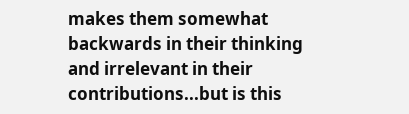makes them somewhat backwards in their thinking and irrelevant in their contributions...but is this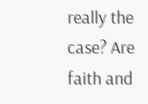really the case? Are faith and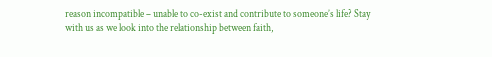reason incompatible – unable to co-exist and contribute to someone’s life? Stay with us as we look into the relationship between faith,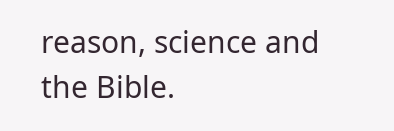reason, science and the Bible.